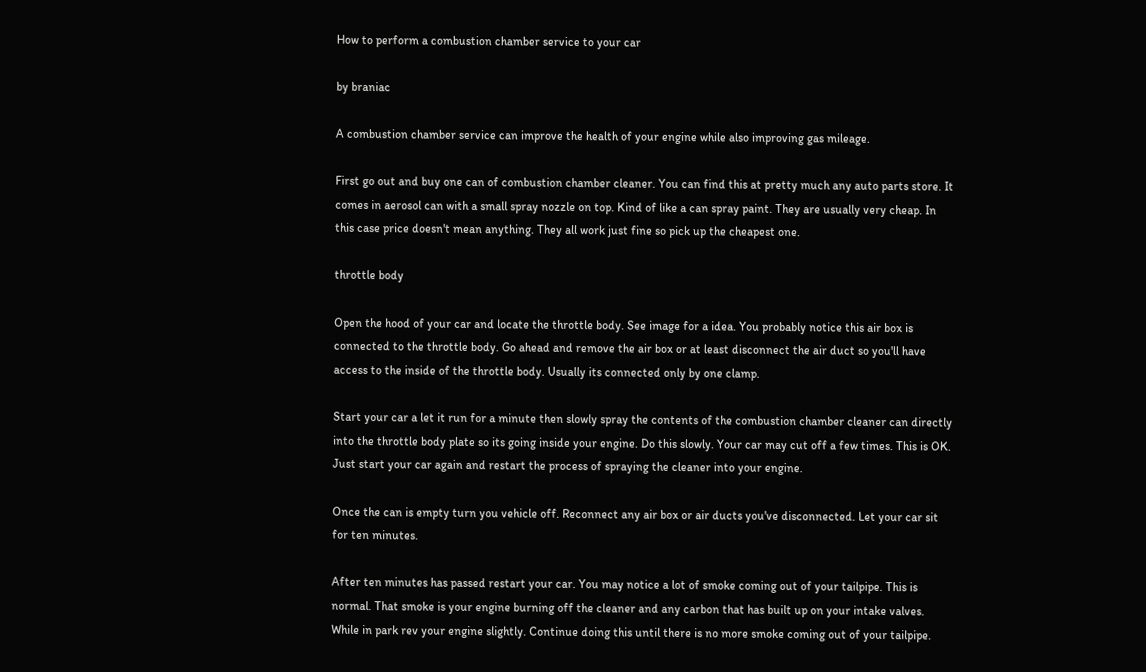How to perform a combustion chamber service to your car

by braniac

A combustion chamber service can improve the health of your engine while also improving gas mileage.

First go out and buy one can of combustion chamber cleaner. You can find this at pretty much any auto parts store. It comes in aerosol can with a small spray nozzle on top. Kind of like a can spray paint. They are usually very cheap. In this case price doesn't mean anything. They all work just fine so pick up the cheapest one.

throttle body

Open the hood of your car and locate the throttle body. See image for a idea. You probably notice this air box is connected to the throttle body. Go ahead and remove the air box or at least disconnect the air duct so you'll have access to the inside of the throttle body. Usually its connected only by one clamp.

Start your car a let it run for a minute then slowly spray the contents of the combustion chamber cleaner can directly into the throttle body plate so its going inside your engine. Do this slowly. Your car may cut off a few times. This is OK. Just start your car again and restart the process of spraying the cleaner into your engine.

Once the can is empty turn you vehicle off. Reconnect any air box or air ducts you've disconnected. Let your car sit for ten minutes.

After ten minutes has passed restart your car. You may notice a lot of smoke coming out of your tailpipe. This is normal. That smoke is your engine burning off the cleaner and any carbon that has built up on your intake valves. While in park rev your engine slightly. Continue doing this until there is no more smoke coming out of your tailpipe.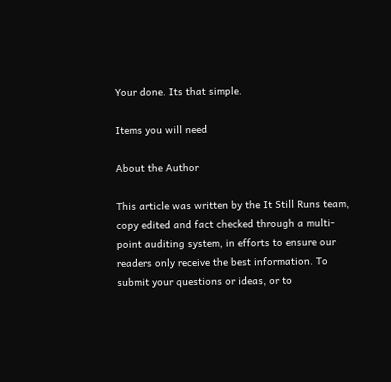Your done. Its that simple.

Items you will need

About the Author

This article was written by the It Still Runs team, copy edited and fact checked through a multi-point auditing system, in efforts to ensure our readers only receive the best information. To submit your questions or ideas, or to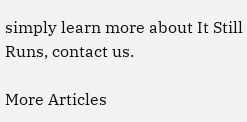simply learn more about It Still Runs, contact us.

More Articles